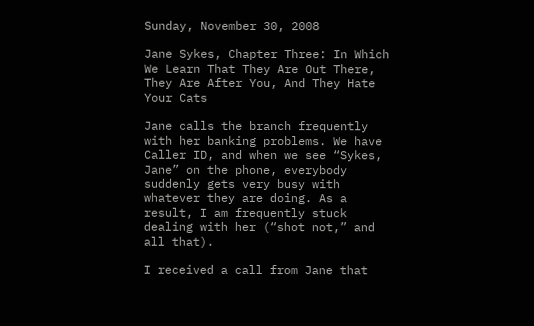Sunday, November 30, 2008

Jane Sykes, Chapter Three: In Which We Learn That They Are Out There, They Are After You, And They Hate Your Cats

Jane calls the branch frequently with her banking problems. We have Caller ID, and when we see “Sykes, Jane” on the phone, everybody suddenly gets very busy with whatever they are doing. As a result, I am frequently stuck dealing with her (“shot not,” and all that).

I received a call from Jane that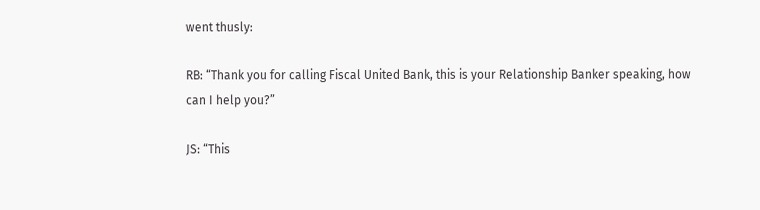went thusly:

RB: “Thank you for calling Fiscal United Bank, this is your Relationship Banker speaking, how can I help you?”

JS: “This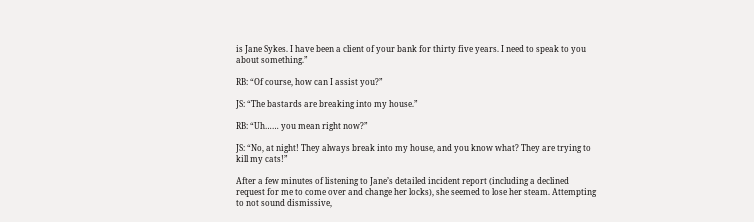is Jane Sykes. I have been a client of your bank for thirty five years. I need to speak to you about something.”

RB: “Of course, how can I assist you?”

JS: “The bastards are breaking into my house.”

RB: “Uh…… you mean right now?”

JS: “No, at night! They always break into my house, and you know what? They are trying to kill my cats!”

After a few minutes of listening to Jane’s detailed incident report (including a declined request for me to come over and change her locks), she seemed to lose her steam. Attempting to not sound dismissive,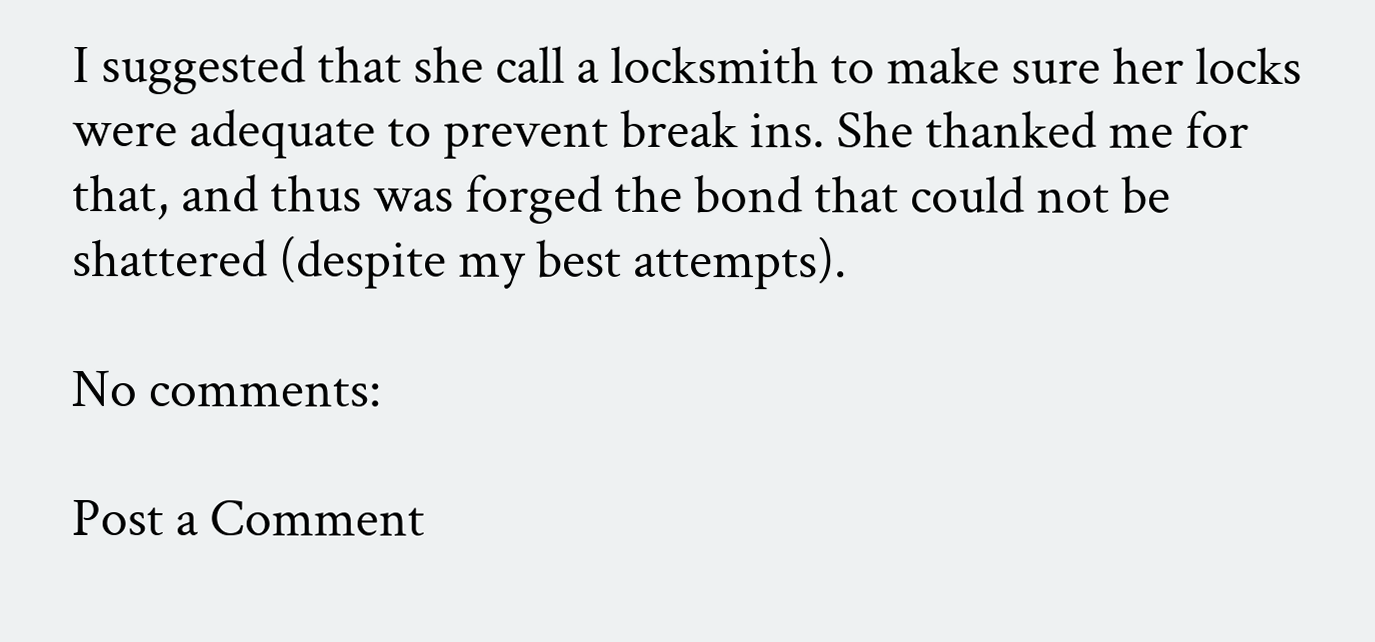I suggested that she call a locksmith to make sure her locks were adequate to prevent break ins. She thanked me for that, and thus was forged the bond that could not be shattered (despite my best attempts).

No comments:

Post a Comment